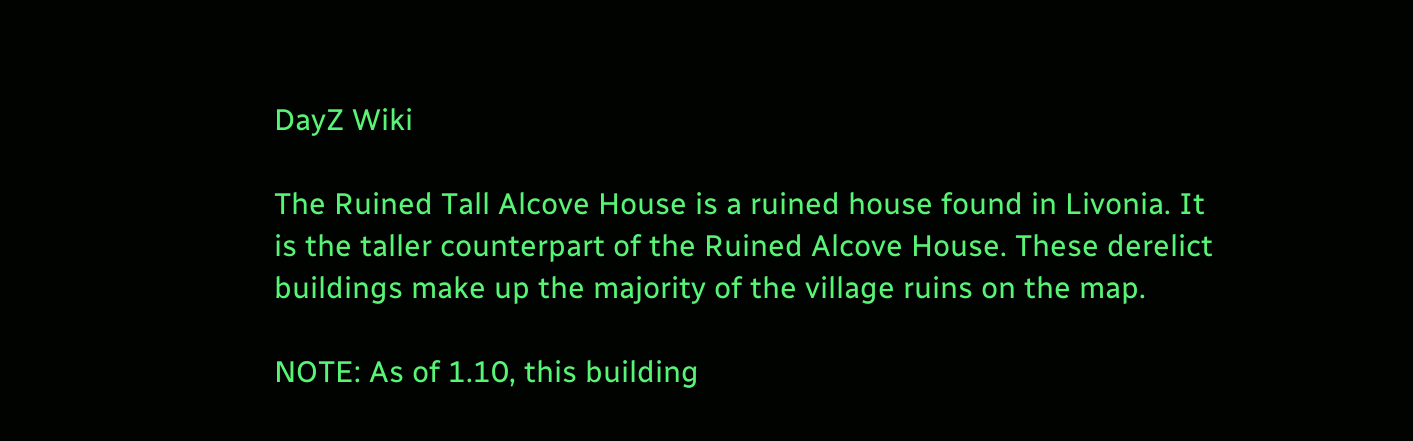DayZ Wiki

The Ruined Tall Alcove House is a ruined house found in Livonia. It is the taller counterpart of the Ruined Alcove House. These derelict buildings make up the majority of the village ruins on the map.

NOTE: As of 1.10, this building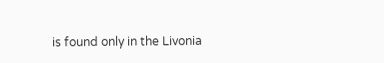is found only in the Livonia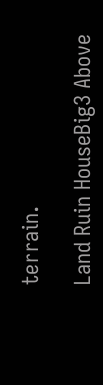terrain.

Land Ruin HouseBig3 Above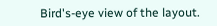Bird's-eye view of the layout.